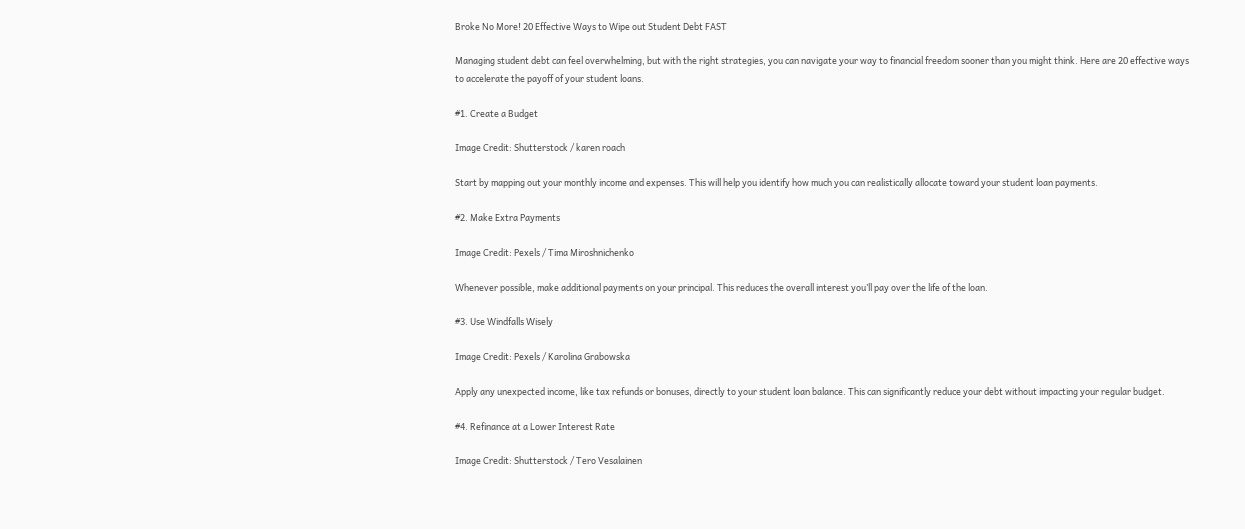Broke No More! 20 Effective Ways to Wipe out Student Debt FAST

Managing student debt can feel overwhelming, but with the right strategies, you can navigate your way to financial freedom sooner than you might think. Here are 20 effective ways to accelerate the payoff of your student loans.

#1. Create a Budget

Image Credit: Shutterstock / karen roach

Start by mapping out your monthly income and expenses. This will help you identify how much you can realistically allocate toward your student loan payments.

#2. Make Extra Payments

Image Credit: Pexels / Tima Miroshnichenko

Whenever possible, make additional payments on your principal. This reduces the overall interest you’ll pay over the life of the loan.

#3. Use Windfalls Wisely

Image Credit: Pexels / Karolina Grabowska

Apply any unexpected income, like tax refunds or bonuses, directly to your student loan balance. This can significantly reduce your debt without impacting your regular budget.

#4. Refinance at a Lower Interest Rate

Image Credit: Shutterstock / Tero Vesalainen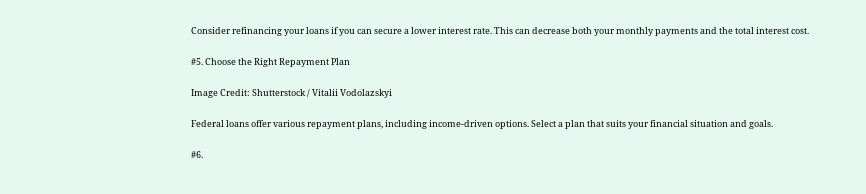Consider refinancing your loans if you can secure a lower interest rate. This can decrease both your monthly payments and the total interest cost.

#5. Choose the Right Repayment Plan

Image Credit: Shutterstock / Vitalii Vodolazskyi

Federal loans offer various repayment plans, including income-driven options. Select a plan that suits your financial situation and goals.

#6.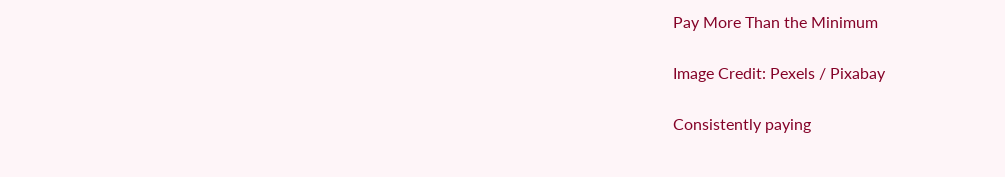Pay More Than the Minimum

Image Credit: Pexels / Pixabay

Consistently paying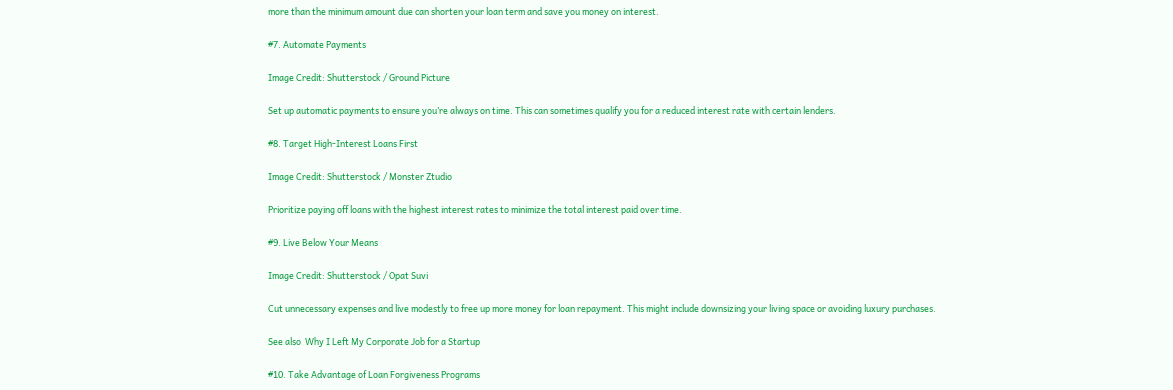more than the minimum amount due can shorten your loan term and save you money on interest.

#7. Automate Payments

Image Credit: Shutterstock / Ground Picture

Set up automatic payments to ensure you’re always on time. This can sometimes qualify you for a reduced interest rate with certain lenders.

#8. Target High-Interest Loans First

Image Credit: Shutterstock / Monster Ztudio

Prioritize paying off loans with the highest interest rates to minimize the total interest paid over time.

#9. Live Below Your Means

Image Credit: Shutterstock / Opat Suvi

Cut unnecessary expenses and live modestly to free up more money for loan repayment. This might include downsizing your living space or avoiding luxury purchases.

See also  Why I Left My Corporate Job for a Startup

#10. Take Advantage of Loan Forgiveness Programs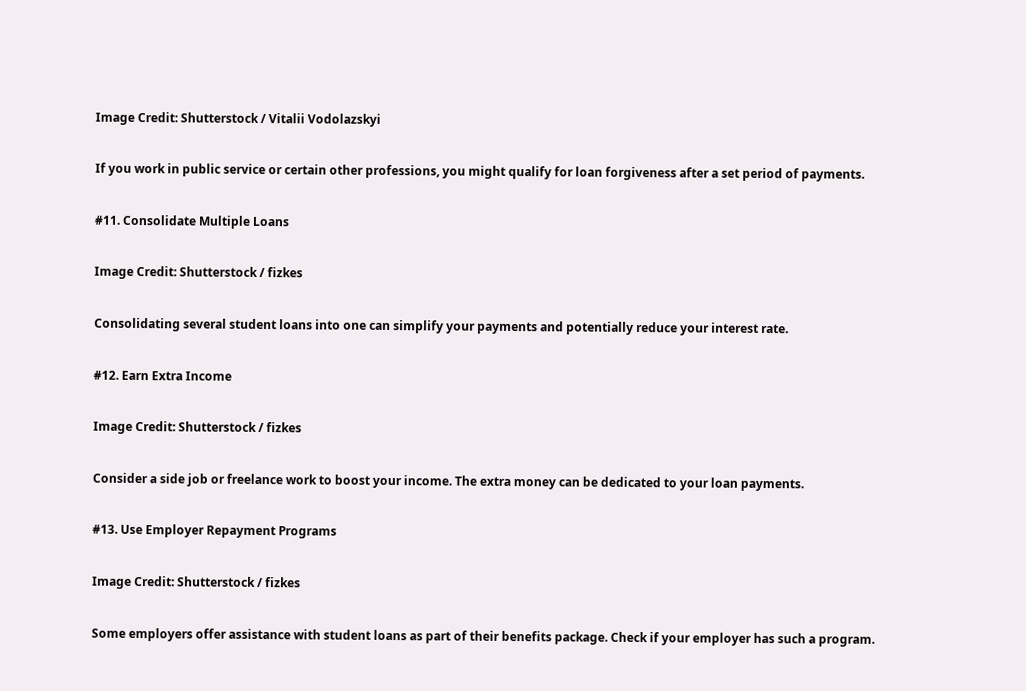Image Credit: Shutterstock / Vitalii Vodolazskyi

If you work in public service or certain other professions, you might qualify for loan forgiveness after a set period of payments.

#11. Consolidate Multiple Loans

Image Credit: Shutterstock / fizkes

Consolidating several student loans into one can simplify your payments and potentially reduce your interest rate.

#12. Earn Extra Income

Image Credit: Shutterstock / fizkes

Consider a side job or freelance work to boost your income. The extra money can be dedicated to your loan payments.

#13. Use Employer Repayment Programs

Image Credit: Shutterstock / fizkes

Some employers offer assistance with student loans as part of their benefits package. Check if your employer has such a program.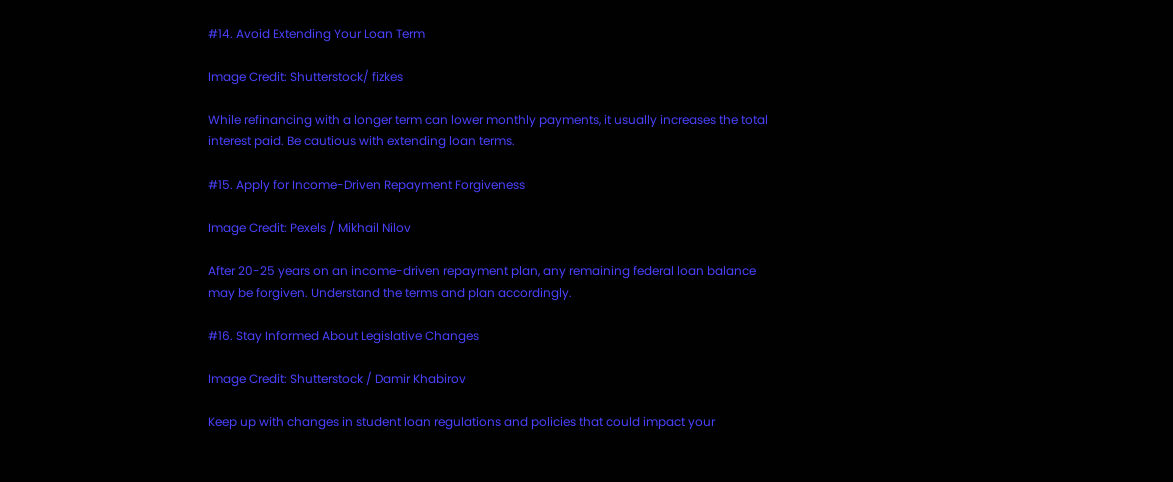#14. Avoid Extending Your Loan Term

Image Credit: Shutterstock/ fizkes

While refinancing with a longer term can lower monthly payments, it usually increases the total interest paid. Be cautious with extending loan terms.

#15. Apply for Income-Driven Repayment Forgiveness

Image Credit: Pexels / Mikhail Nilov

After 20-25 years on an income-driven repayment plan, any remaining federal loan balance may be forgiven. Understand the terms and plan accordingly.

#16. Stay Informed About Legislative Changes

Image Credit: Shutterstock / Damir Khabirov

Keep up with changes in student loan regulations and policies that could impact your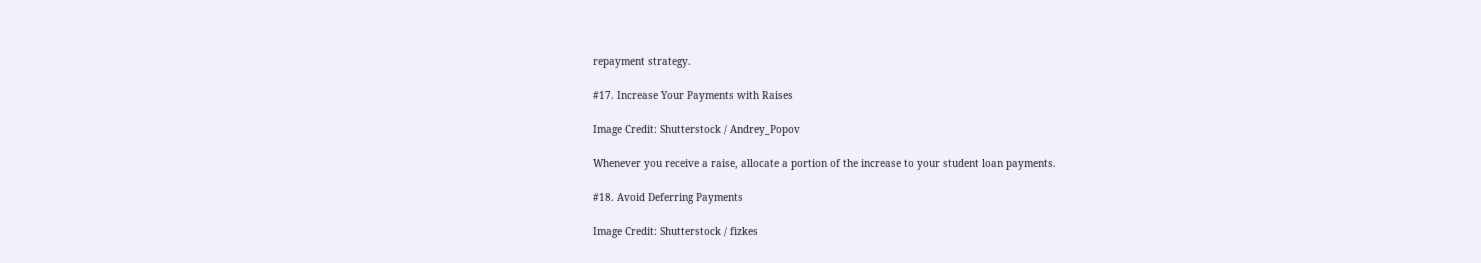repayment strategy.

#17. Increase Your Payments with Raises

Image Credit: Shutterstock / Andrey_Popov

Whenever you receive a raise, allocate a portion of the increase to your student loan payments.

#18. Avoid Deferring Payments

Image Credit: Shutterstock / fizkes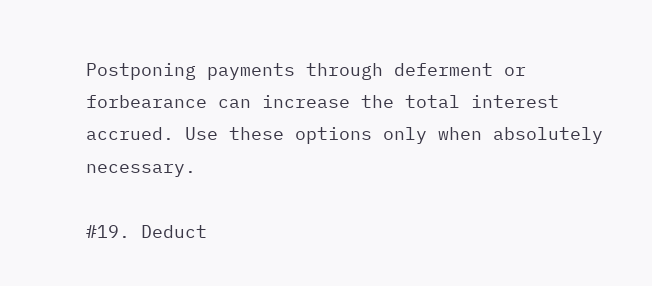Postponing payments through deferment or forbearance can increase the total interest accrued. Use these options only when absolutely necessary.

#19. Deduct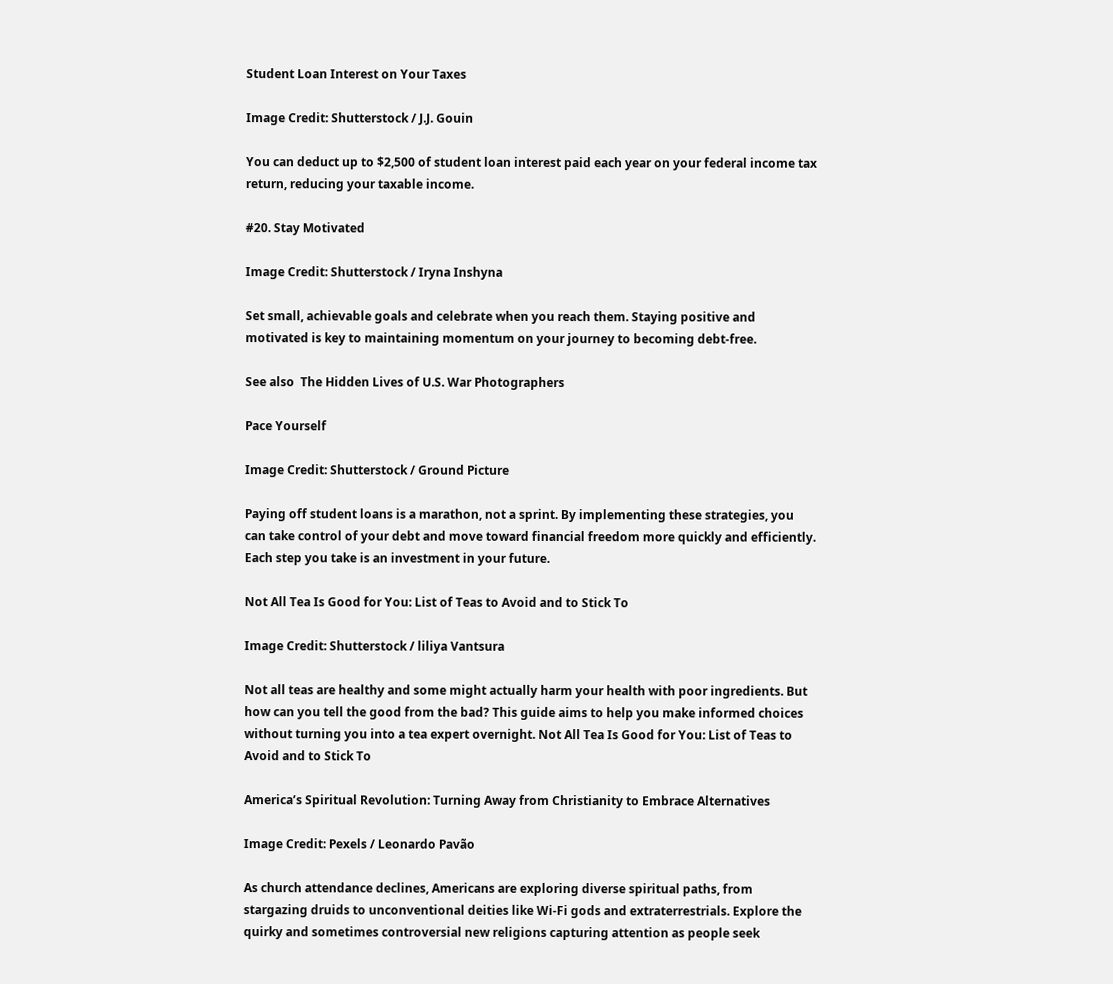Student Loan Interest on Your Taxes

Image Credit: Shutterstock / J.J. Gouin

You can deduct up to $2,500 of student loan interest paid each year on your federal income tax return, reducing your taxable income.

#20. Stay Motivated

Image Credit: Shutterstock / Iryna Inshyna

Set small, achievable goals and celebrate when you reach them. Staying positive and motivated is key to maintaining momentum on your journey to becoming debt-free.

See also  The Hidden Lives of U.S. War Photographers

Pace Yourself

Image Credit: Shutterstock / Ground Picture

Paying off student loans is a marathon, not a sprint. By implementing these strategies, you can take control of your debt and move toward financial freedom more quickly and efficiently. Each step you take is an investment in your future.

Not All Tea Is Good for You: List of Teas to Avoid and to Stick To

Image Credit: Shutterstock / liliya Vantsura

Not all teas are healthy and some might actually harm your health with poor ingredients. But how can you tell the good from the bad? This guide aims to help you make informed choices without turning you into a tea expert overnight. Not All Tea Is Good for You: List of Teas to Avoid and to Stick To

America’s Spiritual Revolution: Turning Away from Christianity to Embrace Alternatives

Image Credit: Pexels / Leonardo Pavão

As church attendance declines, Americans are exploring diverse spiritual paths, from stargazing druids to unconventional deities like Wi-Fi gods and extraterrestrials. Explore the quirky and sometimes controversial new religions capturing attention as people seek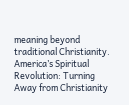meaning beyond traditional Christianity. America’s Spiritual Revolution: Turning Away from Christianity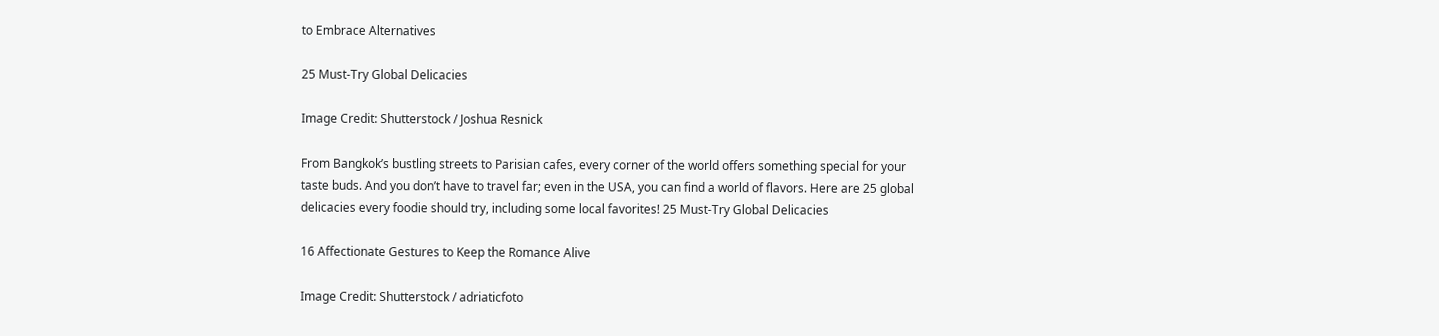to Embrace Alternatives

25 Must-Try Global Delicacies

Image Credit: Shutterstock / Joshua Resnick

From Bangkok’s bustling streets to Parisian cafes, every corner of the world offers something special for your taste buds. And you don’t have to travel far; even in the USA, you can find a world of flavors. Here are 25 global delicacies every foodie should try, including some local favorites! 25 Must-Try Global Delicacies

16 Affectionate Gestures to Keep the Romance Alive

Image Credit: Shutterstock / adriaticfoto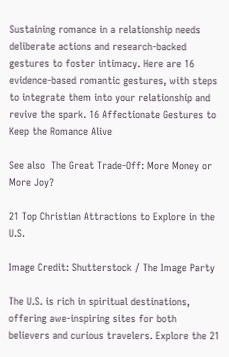Sustaining romance in a relationship needs deliberate actions and research-backed gestures to foster intimacy. Here are 16 evidence-based romantic gestures, with steps to integrate them into your relationship and revive the spark. 16 Affectionate Gestures to Keep the Romance Alive

See also  The Great Trade-Off: More Money or More Joy?

21 Top Christian Attractions to Explore in the U.S.

Image Credit: Shutterstock / The Image Party

The U.S. is rich in spiritual destinations, offering awe-inspiring sites for both believers and curious travelers. Explore the 21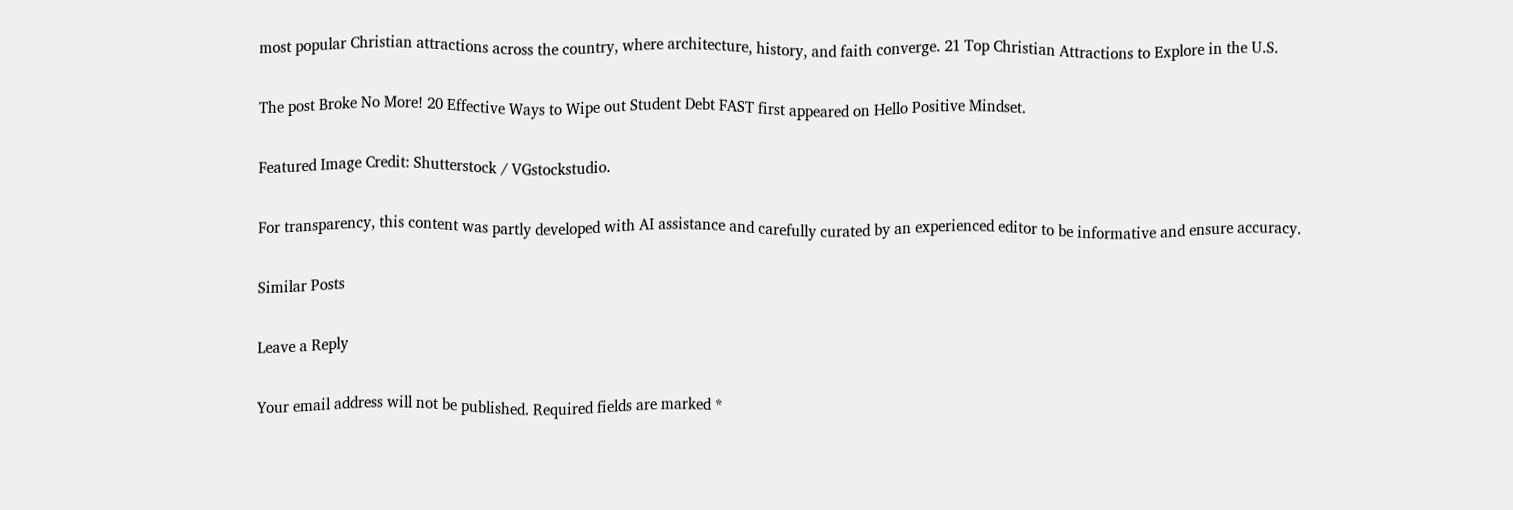most popular Christian attractions across the country, where architecture, history, and faith converge. 21 Top Christian Attractions to Explore in the U.S.

The post Broke No More! 20 Effective Ways to Wipe out Student Debt FAST first appeared on Hello Positive Mindset.

Featured Image Credit: Shutterstock / VGstockstudio.

For transparency, this content was partly developed with AI assistance and carefully curated by an experienced editor to be informative and ensure accuracy.

Similar Posts

Leave a Reply

Your email address will not be published. Required fields are marked *